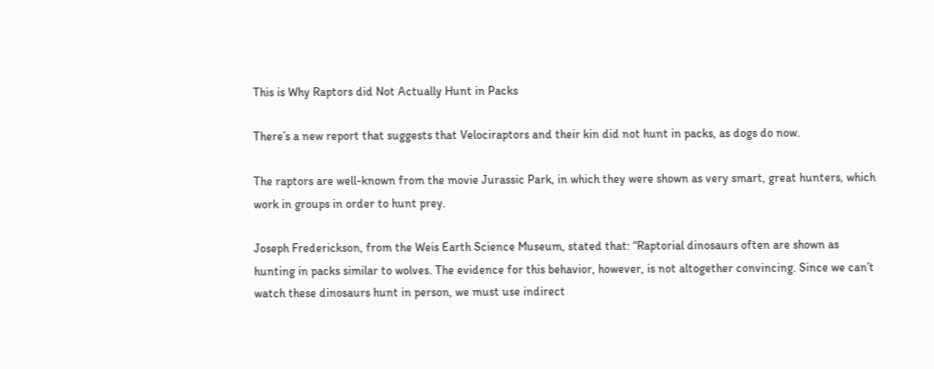This is Why Raptors did Not Actually Hunt in Packs

There’s a new report that suggests that Velociraptors and their kin did not hunt in packs, as dogs do now.

The raptors are well-known from the movie Jurassic Park, in which they were shown as very smart, great hunters, which work in groups in order to hunt prey.

Joseph Frederickson, from the Weis Earth Science Museum, stated that: “Raptorial dinosaurs often are shown as hunting in packs similar to wolves. The evidence for this behavior, however, is not altogether convincing. Since we can’t watch these dinosaurs hunt in person, we must use indirect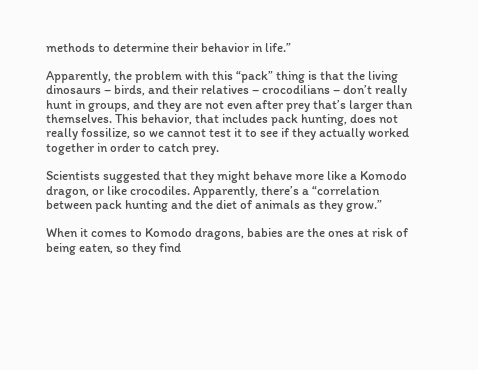methods to determine their behavior in life.”

Apparently, the problem with this “pack” thing is that the living dinosaurs – birds, and their relatives – crocodilians – don’t really hunt in groups, and they are not even after prey that’s larger than themselves. This behavior, that includes pack hunting, does not really fossilize, so we cannot test it to see if they actually worked together in order to catch prey.

Scientists suggested that they might behave more like a Komodo dragon, or like crocodiles. Apparently, there’s a “correlation between pack hunting and the diet of animals as they grow.”

When it comes to Komodo dragons, babies are the ones at risk of being eaten, so they find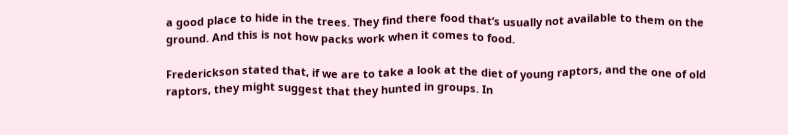a good place to hide in the trees. They find there food that’s usually not available to them on the ground. And this is not how packs work when it comes to food.

Frederickson stated that, if we are to take a look at the diet of young raptors, and the one of old raptors, they might suggest that they hunted in groups. In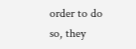order to do so, they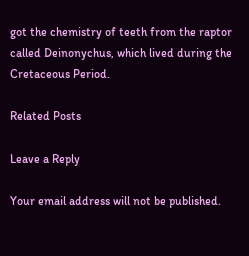got the chemistry of teeth from the raptor called Deinonychus, which lived during the Cretaceous Period.

Related Posts

Leave a Reply

Your email address will not be published.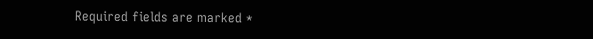Required fields are marked *